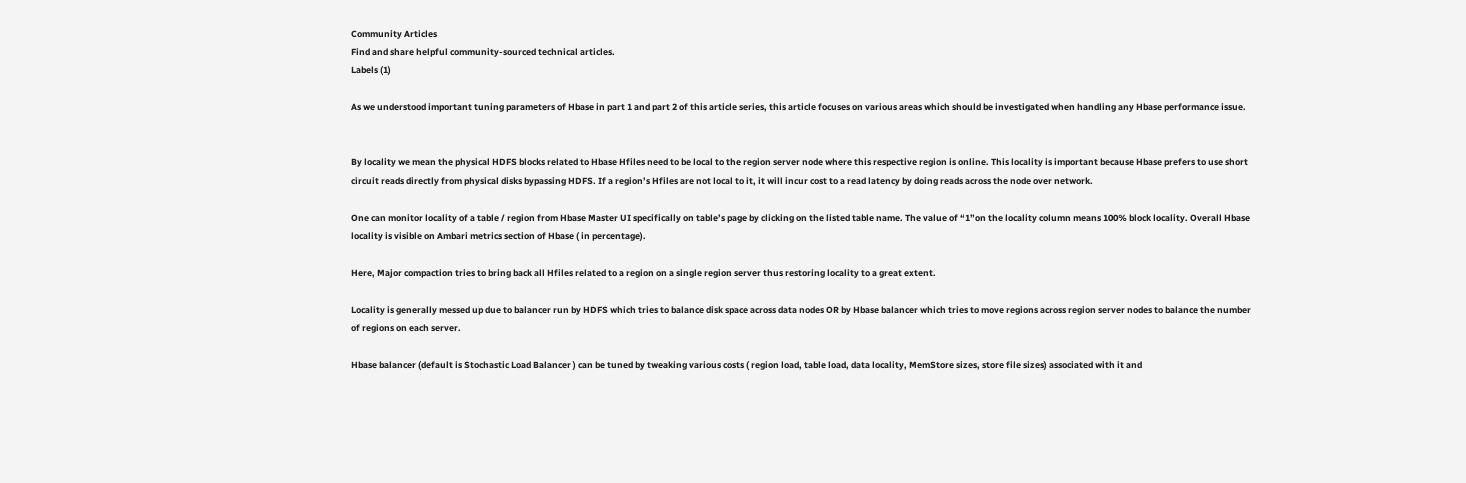Community Articles
Find and share helpful community-sourced technical articles.
Labels (1)

As we understood important tuning parameters of Hbase in part 1 and part 2 of this article series, this article focuses on various areas which should be investigated when handling any Hbase performance issue.


By locality we mean the physical HDFS blocks related to Hbase Hfiles need to be local to the region server node where this respective region is online. This locality is important because Hbase prefers to use short circuit reads directly from physical disks bypassing HDFS. If a region’s Hfiles are not local to it, it will incur cost to a read latency by doing reads across the node over network.

One can monitor locality of a table / region from Hbase Master UI specifically on table’s page by clicking on the listed table name. The value of “1”on the locality column means 100% block locality. Overall Hbase locality is visible on Ambari metrics section of Hbase ( in percentage).

Here, Major compaction tries to bring back all Hfiles related to a region on a single region server thus restoring locality to a great extent.

Locality is generally messed up due to balancer run by HDFS which tries to balance disk space across data nodes OR by Hbase balancer which tries to move regions across region server nodes to balance the number of regions on each server.

Hbase balancer (default is Stochastic Load Balancer ) can be tuned by tweaking various costs ( region load, table load, data locality, MemStore sizes, store file sizes) associated with it and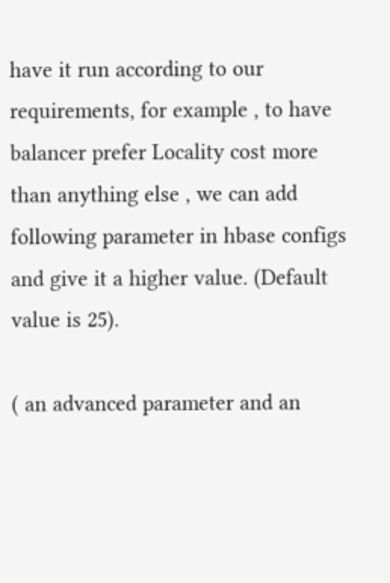have it run according to our requirements, for example , to have balancer prefer Locality cost more than anything else , we can add following parameter in hbase configs and give it a higher value. (Default value is 25).

( an advanced parameter and an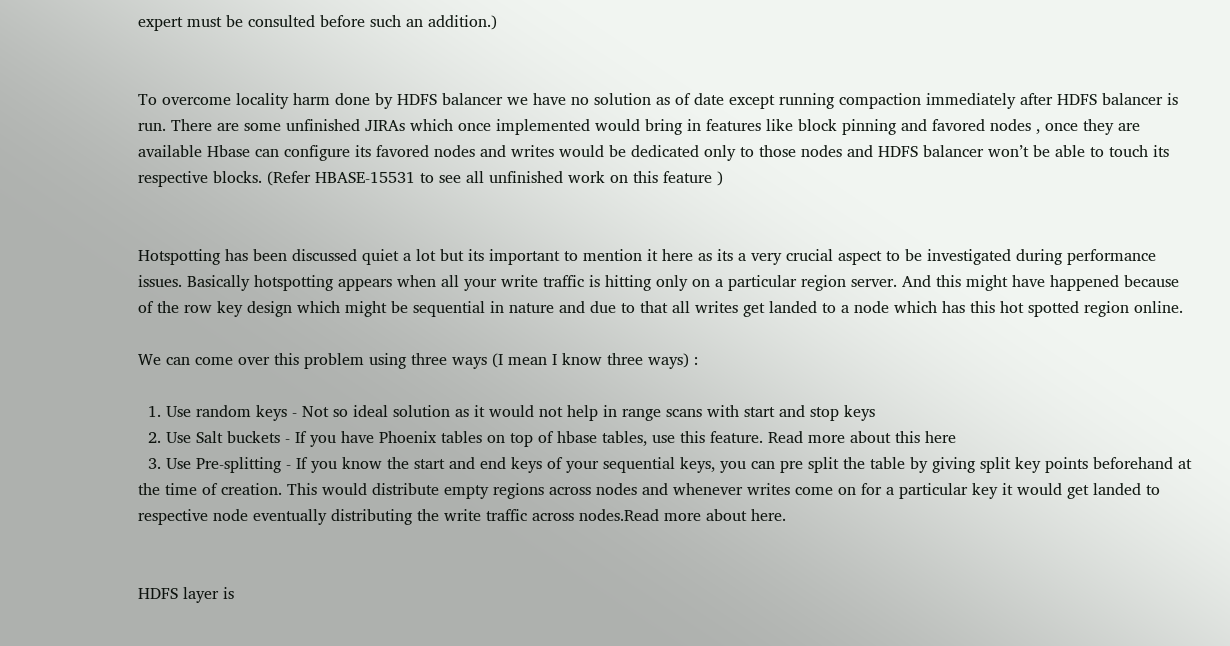expert must be consulted before such an addition.)


To overcome locality harm done by HDFS balancer we have no solution as of date except running compaction immediately after HDFS balancer is run. There are some unfinished JIRAs which once implemented would bring in features like block pinning and favored nodes , once they are available Hbase can configure its favored nodes and writes would be dedicated only to those nodes and HDFS balancer won’t be able to touch its respective blocks. (Refer HBASE-15531 to see all unfinished work on this feature )


Hotspotting has been discussed quiet a lot but its important to mention it here as its a very crucial aspect to be investigated during performance issues. Basically hotspotting appears when all your write traffic is hitting only on a particular region server. And this might have happened because of the row key design which might be sequential in nature and due to that all writes get landed to a node which has this hot spotted region online.

We can come over this problem using three ways (I mean I know three ways) :

  1. Use random keys - Not so ideal solution as it would not help in range scans with start and stop keys
  2. Use Salt buckets - If you have Phoenix tables on top of hbase tables, use this feature. Read more about this here
  3. Use Pre-splitting - If you know the start and end keys of your sequential keys, you can pre split the table by giving split key points beforehand at the time of creation. This would distribute empty regions across nodes and whenever writes come on for a particular key it would get landed to respective node eventually distributing the write traffic across nodes.Read more about here.


HDFS layer is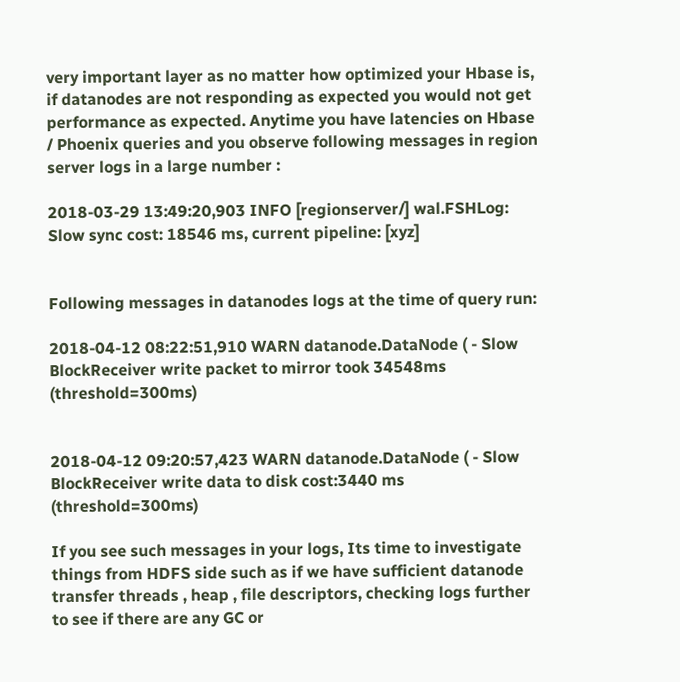very important layer as no matter how optimized your Hbase is, if datanodes are not responding as expected you would not get performance as expected. Anytime you have latencies on Hbase / Phoenix queries and you observe following messages in region server logs in a large number :

2018-03-29 13:49:20,903 INFO [regionserver/] wal.FSHLog: Slow sync cost: 18546 ms, current pipeline: [xyz]


Following messages in datanodes logs at the time of query run:

2018-04-12 08:22:51,910 WARN datanode.DataNode ( - Slow BlockReceiver write packet to mirror took 34548ms (threshold=300ms)


2018-04-12 09:20:57,423 WARN datanode.DataNode ( - Slow BlockReceiver write data to disk cost:3440 ms (threshold=300ms)

If you see such messages in your logs, Its time to investigate things from HDFS side such as if we have sufficient datanode transfer threads , heap , file descriptors, checking logs further to see if there are any GC or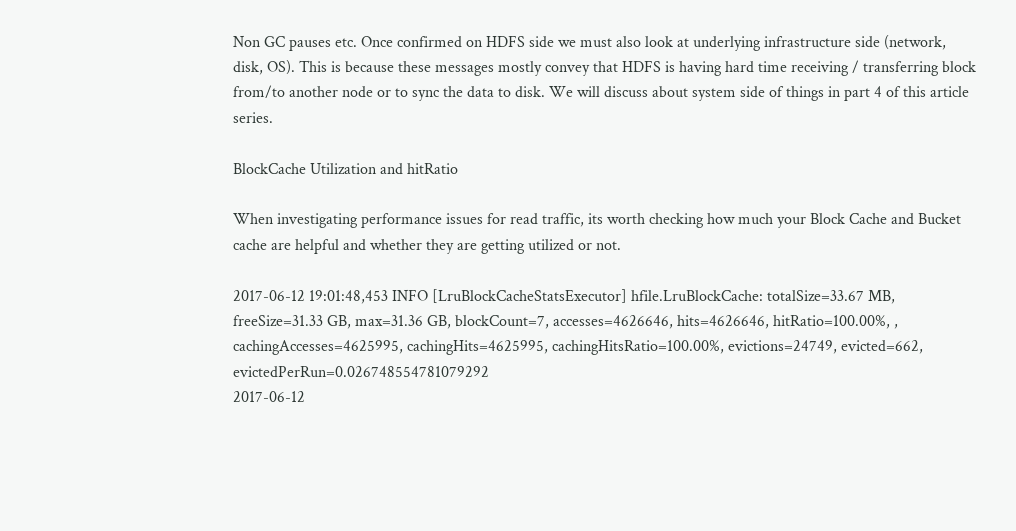Non GC pauses etc. Once confirmed on HDFS side we must also look at underlying infrastructure side (network, disk, OS). This is because these messages mostly convey that HDFS is having hard time receiving / transferring block from/to another node or to sync the data to disk. We will discuss about system side of things in part 4 of this article series.

BlockCache Utilization and hitRatio

When investigating performance issues for read traffic, its worth checking how much your Block Cache and Bucket cache are helpful and whether they are getting utilized or not.

2017-06-12 19:01:48,453 INFO [LruBlockCacheStatsExecutor] hfile.LruBlockCache: totalSize=33.67 MB, freeSize=31.33 GB, max=31.36 GB, blockCount=7, accesses=4626646, hits=4626646, hitRatio=100.00%, , cachingAccesses=4625995, cachingHits=4625995, cachingHitsRatio=100.00%, evictions=24749, evicted=662, evictedPerRun=0.026748554781079292
2017-06-12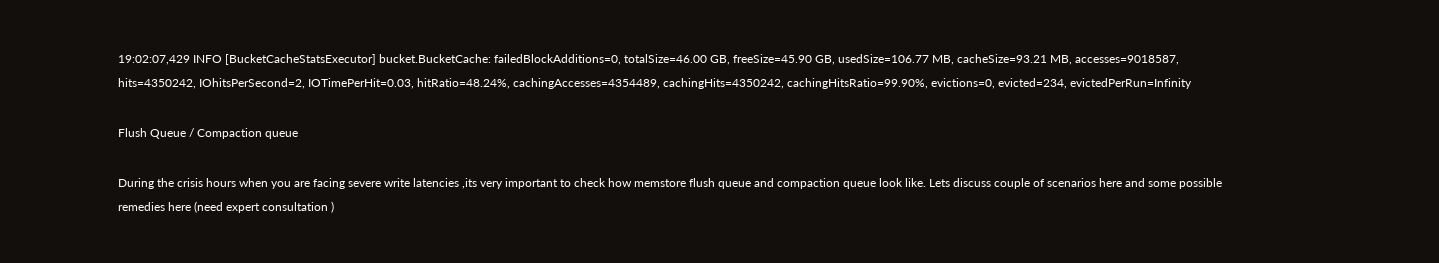19:02:07,429 INFO [BucketCacheStatsExecutor] bucket.BucketCache: failedBlockAdditions=0, totalSize=46.00 GB, freeSize=45.90 GB, usedSize=106.77 MB, cacheSize=93.21 MB, accesses=9018587, hits=4350242, IOhitsPerSecond=2, IOTimePerHit=0.03, hitRatio=48.24%, cachingAccesses=4354489, cachingHits=4350242, cachingHitsRatio=99.90%, evictions=0, evicted=234, evictedPerRun=Infinity

Flush Queue / Compaction queue

During the crisis hours when you are facing severe write latencies ,its very important to check how memstore flush queue and compaction queue look like. Lets discuss couple of scenarios here and some possible remedies here (need expert consultation )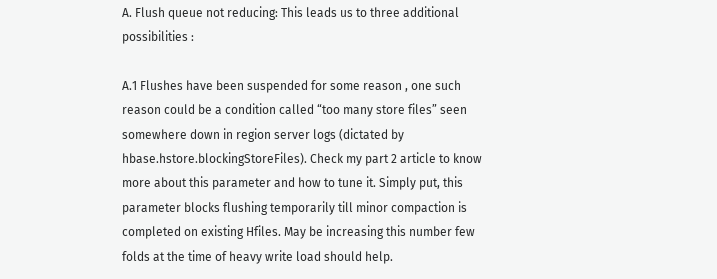A. Flush queue not reducing: This leads us to three additional possibilities :

A.1 Flushes have been suspended for some reason , one such reason could be a condition called “too many store files” seen somewhere down in region server logs (dictated by hbase.hstore.blockingStoreFiles). Check my part 2 article to know more about this parameter and how to tune it. Simply put, this parameter blocks flushing temporarily till minor compaction is completed on existing Hfiles. May be increasing this number few folds at the time of heavy write load should help.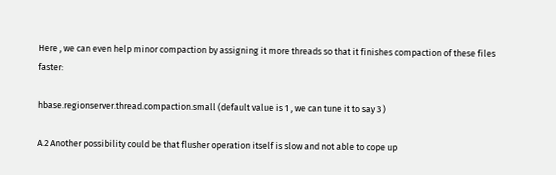Here , we can even help minor compaction by assigning it more threads so that it finishes compaction of these files faster:

hbase.regionserver.thread.compaction.small (default value is 1 , we can tune it to say 3 )

A.2 Another possibility could be that flusher operation itself is slow and not able to cope up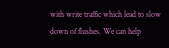with write traffic which lead to slow down of flushes. We can help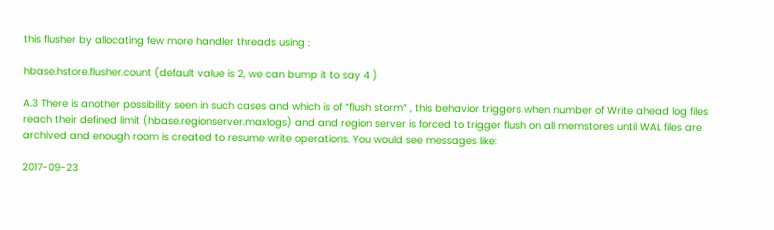this flusher by allocating few more handler threads using :

hbase.hstore.flusher.count (default value is 2, we can bump it to say 4 )

A.3 There is another possibility seen in such cases and which is of “flush storm” , this behavior triggers when number of Write ahead log files reach their defined limit (hbase.regionserver.maxlogs) and and region server is forced to trigger flush on all memstores until WAL files are archived and enough room is created to resume write operations. You would see messages like:

2017-09-23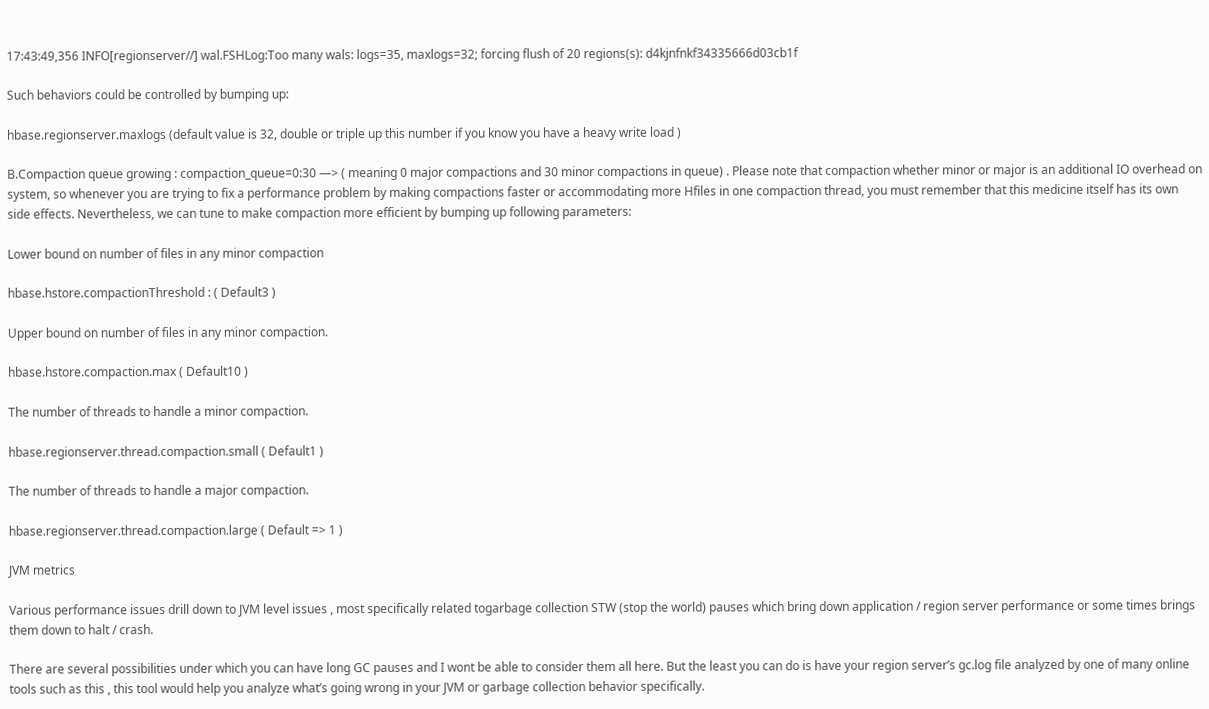17:43:49,356 INFO[regionserver//] wal.FSHLog:Too many wals: logs=35, maxlogs=32; forcing flush of 20 regions(s): d4kjnfnkf34335666d03cb1f

Such behaviors could be controlled by bumping up:

hbase.regionserver.maxlogs (default value is 32, double or triple up this number if you know you have a heavy write load )

B.Compaction queue growing : compaction_queue=0:30 —> ( meaning 0 major compactions and 30 minor compactions in queue) . Please note that compaction whether minor or major is an additional IO overhead on system, so whenever you are trying to fix a performance problem by making compactions faster or accommodating more Hfiles in one compaction thread, you must remember that this medicine itself has its own side effects. Nevertheless, we can tune to make compaction more efficient by bumping up following parameters:

Lower bound on number of files in any minor compaction

hbase.hstore.compactionThreshold : ( Default3 )

Upper bound on number of files in any minor compaction.

hbase.hstore.compaction.max ( Default10 )

The number of threads to handle a minor compaction.

hbase.regionserver.thread.compaction.small ( Default1 )

The number of threads to handle a major compaction.

hbase.regionserver.thread.compaction.large ( Default => 1 )

JVM metrics

Various performance issues drill down to JVM level issues , most specifically related togarbage collection STW (stop the world) pauses which bring down application / region server performance or some times brings them down to halt / crash.

There are several possibilities under which you can have long GC pauses and I wont be able to consider them all here. But the least you can do is have your region server’s gc.log file analyzed by one of many online tools such as this , this tool would help you analyze what’s going wrong in your JVM or garbage collection behavior specifically.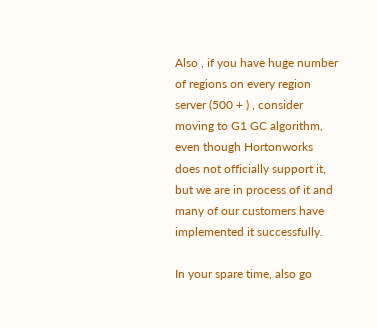Also , if you have huge number of regions on every region server (500 + ) , consider moving to G1 GC algorithm, even though Hortonworks does not officially support it, but we are in process of it and many of our customers have implemented it successfully.

In your spare time, also go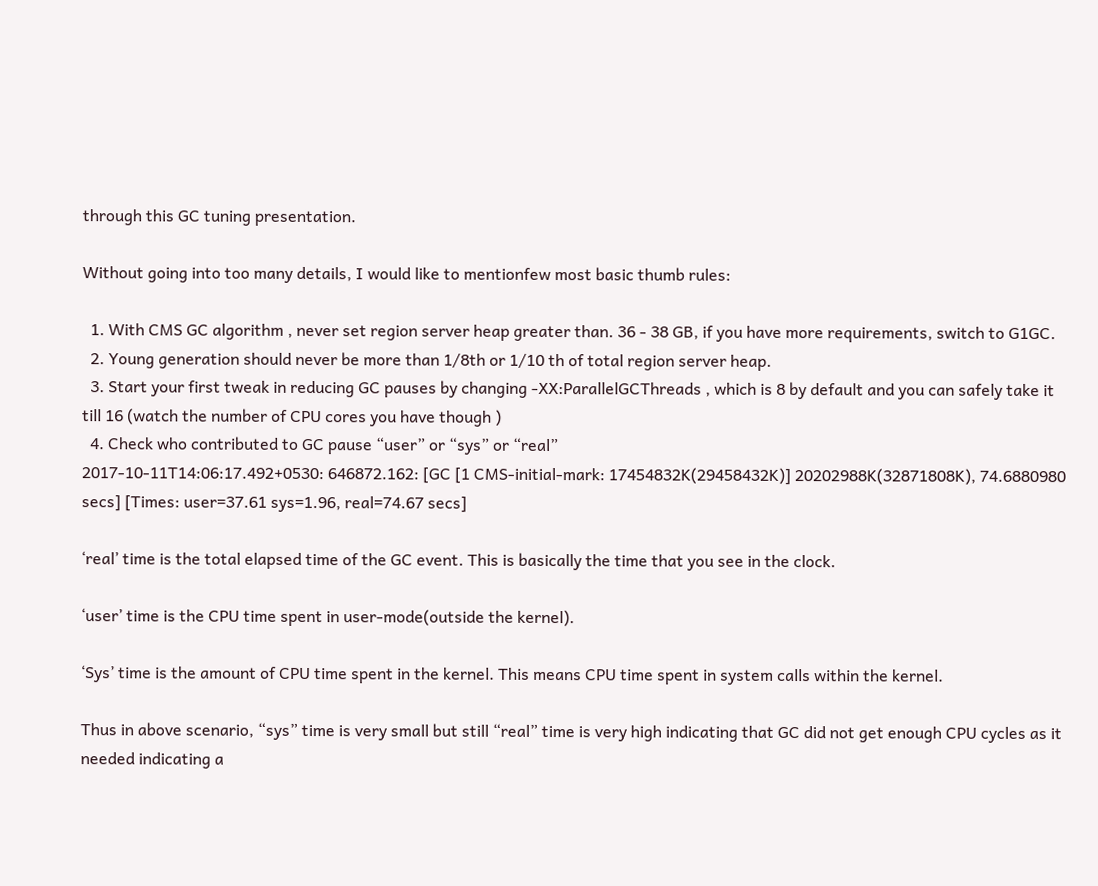through this GC tuning presentation.

Without going into too many details, I would like to mentionfew most basic thumb rules:

  1. With CMS GC algorithm , never set region server heap greater than. 36 - 38 GB, if you have more requirements, switch to G1GC.
  2. Young generation should never be more than 1/8th or 1/10 th of total region server heap.
  3. Start your first tweak in reducing GC pauses by changing -XX:ParallelGCThreads , which is 8 by default and you can safely take it till 16 (watch the number of CPU cores you have though )
  4. Check who contributed to GC pause “user” or “sys” or “real”
2017-10-11T14:06:17.492+0530: 646872.162: [GC [1 CMS-initial-mark: 17454832K(29458432K)] 20202988K(32871808K), 74.6880980 secs] [Times: user=37.61 sys=1.96, real=74.67 secs]

‘real’ time is the total elapsed time of the GC event. This is basically the time that you see in the clock.

‘user’ time is the CPU time spent in user-mode(outside the kernel).

‘Sys’ time is the amount of CPU time spent in the kernel. This means CPU time spent in system calls within the kernel.

Thus in above scenario, “sys” time is very small but still “real” time is very high indicating that GC did not get enough CPU cycles as it needed indicating a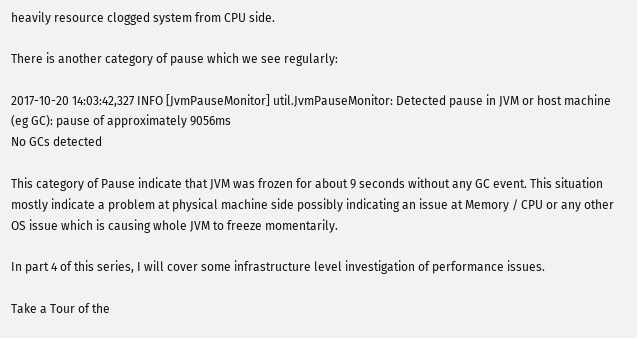heavily resource clogged system from CPU side.

There is another category of pause which we see regularly:

2017-10-20 14:03:42,327 INFO [JvmPauseMonitor] util.JvmPauseMonitor: Detected pause in JVM or host machine (eg GC): pause of approximately 9056ms
No GCs detected

This category of Pause indicate that JVM was frozen for about 9 seconds without any GC event. This situation mostly indicate a problem at physical machine side possibly indicating an issue at Memory / CPU or any other OS issue which is causing whole JVM to freeze momentarily.

In part 4 of this series, I will cover some infrastructure level investigation of performance issues.

Take a Tour of the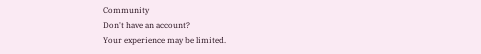Community
Don't have an account?
Your experience may be limited.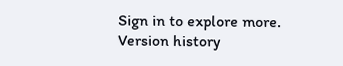Sign in to explore more.
Version history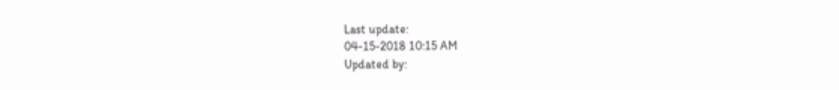Last update:
04-15-2018 10:15 AM
Updated by: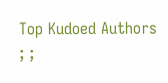Top Kudoed Authors
; ;